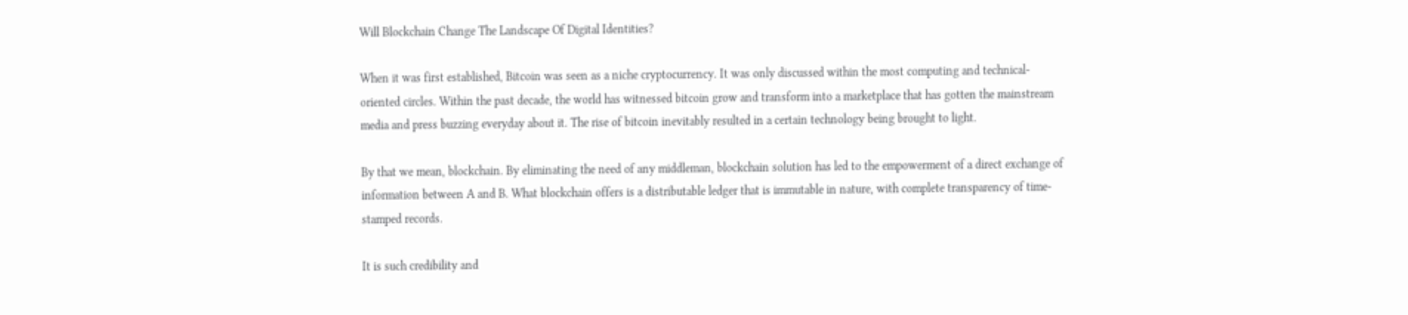Will Blockchain Change The Landscape Of Digital Identities?

When it was first established, Bitcoin was seen as a niche cryptocurrency. It was only discussed within the most computing and technical-oriented circles. Within the past decade, the world has witnessed bitcoin grow and transform into a marketplace that has gotten the mainstream media and press buzzing everyday about it. The rise of bitcoin inevitably resulted in a certain technology being brought to light.

By that we mean, blockchain. By eliminating the need of any middleman, blockchain solution has led to the empowerment of a direct exchange of information between A and B. What blockchain offers is a distributable ledger that is immutable in nature, with complete transparency of time-stamped records.

It is such credibility and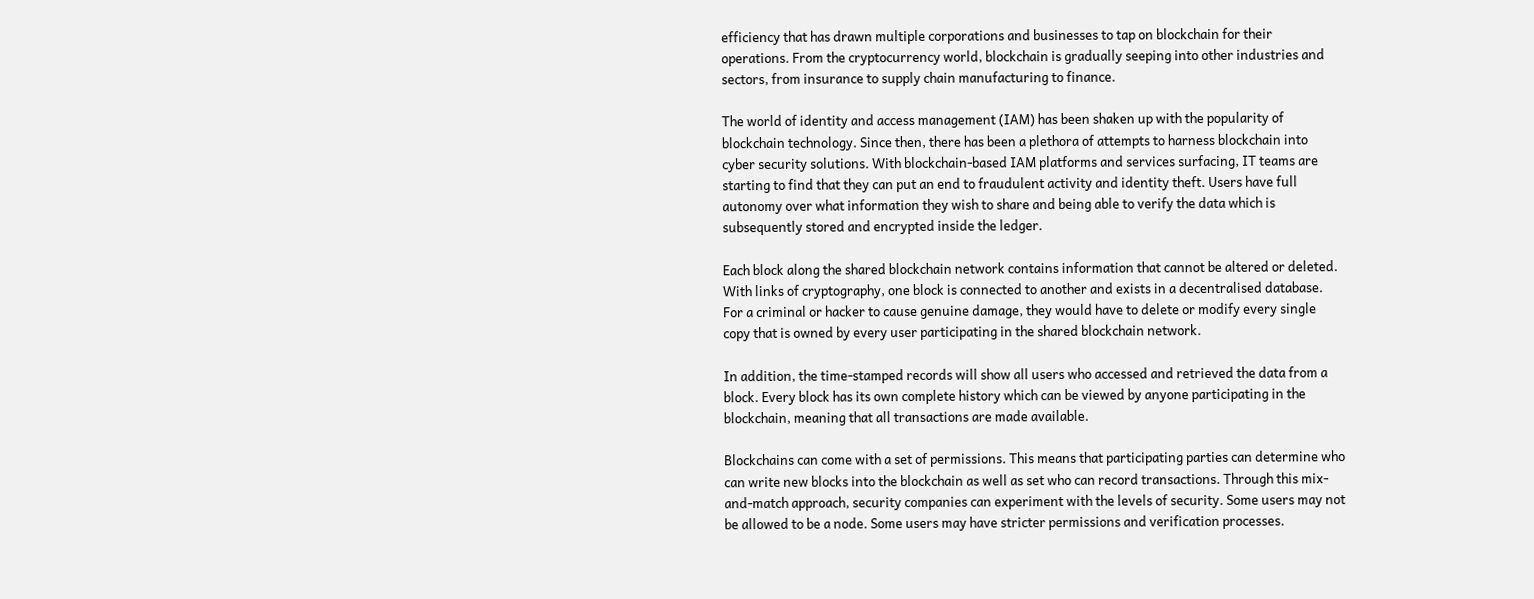efficiency that has drawn multiple corporations and businesses to tap on blockchain for their operations. From the cryptocurrency world, blockchain is gradually seeping into other industries and sectors, from insurance to supply chain manufacturing to finance.

The world of identity and access management (IAM) has been shaken up with the popularity of blockchain technology. Since then, there has been a plethora of attempts to harness blockchain into cyber security solutions. With blockchain-based IAM platforms and services surfacing, IT teams are starting to find that they can put an end to fraudulent activity and identity theft. Users have full autonomy over what information they wish to share and being able to verify the data which is subsequently stored and encrypted inside the ledger.

Each block along the shared blockchain network contains information that cannot be altered or deleted. With links of cryptography, one block is connected to another and exists in a decentralised database. For a criminal or hacker to cause genuine damage, they would have to delete or modify every single copy that is owned by every user participating in the shared blockchain network.

In addition, the time-stamped records will show all users who accessed and retrieved the data from a block. Every block has its own complete history which can be viewed by anyone participating in the blockchain, meaning that all transactions are made available.

Blockchains can come with a set of permissions. This means that participating parties can determine who can write new blocks into the blockchain as well as set who can record transactions. Through this mix-and-match approach, security companies can experiment with the levels of security. Some users may not be allowed to be a node. Some users may have stricter permissions and verification processes.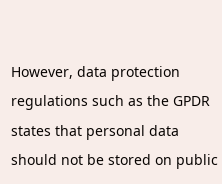However, data protection regulations such as the GPDR states that personal data should not be stored on public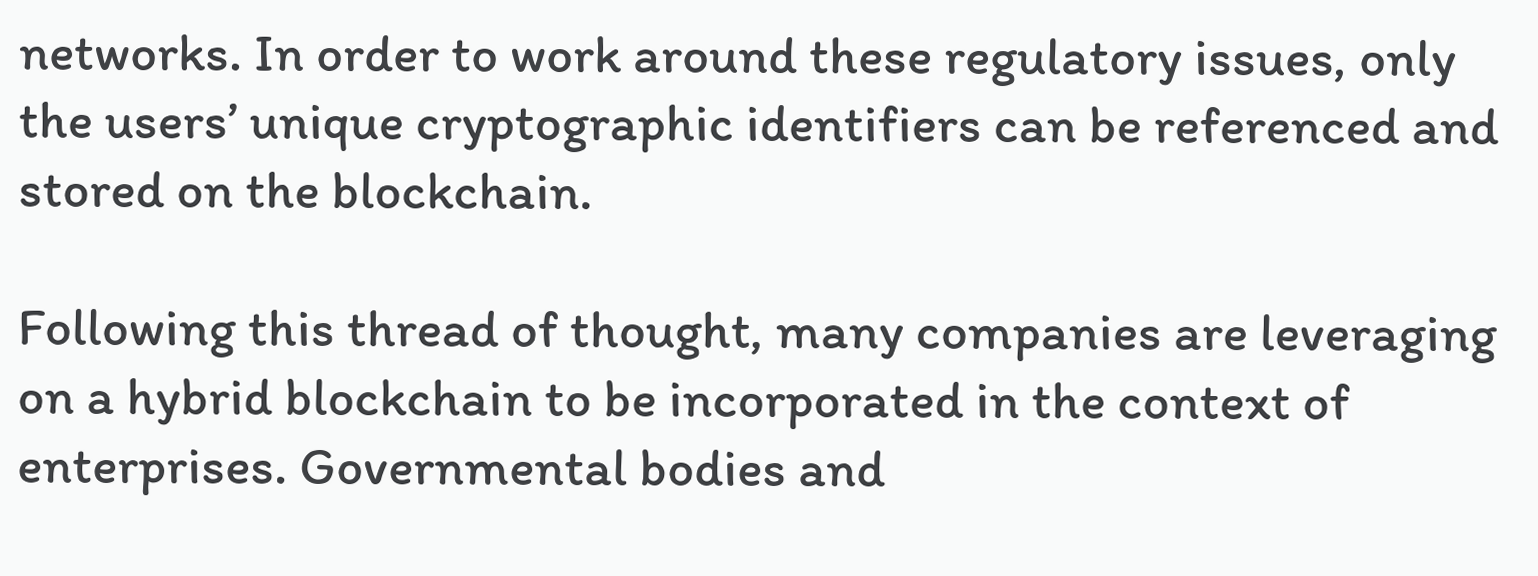networks. In order to work around these regulatory issues, only the users’ unique cryptographic identifiers can be referenced and stored on the blockchain.

Following this thread of thought, many companies are leveraging on a hybrid blockchain to be incorporated in the context of enterprises. Governmental bodies and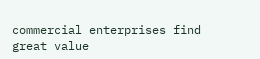commercial enterprises find great value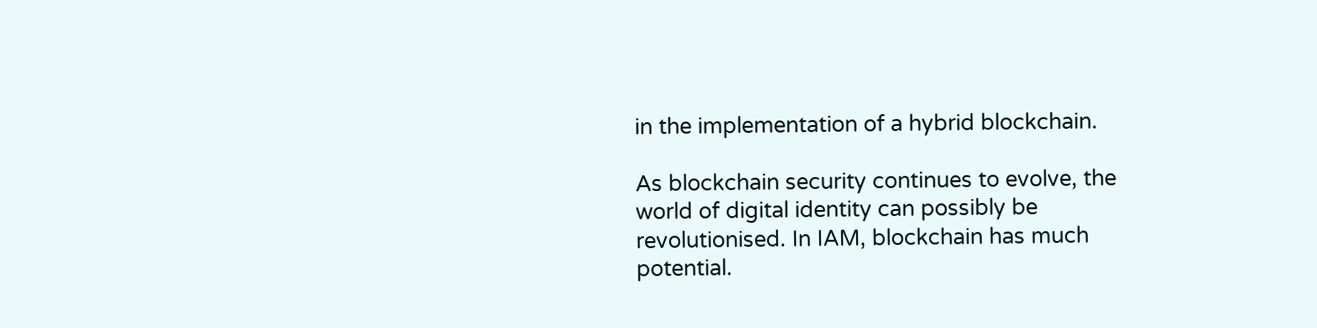in the implementation of a hybrid blockchain.

As blockchain security continues to evolve, the world of digital identity can possibly be revolutionised. In IAM, blockchain has much potential.